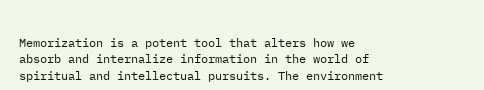Memorization is a potent tool that alters how we absorb and internalize information in the world of spiritual and intellectual pursuits. The environment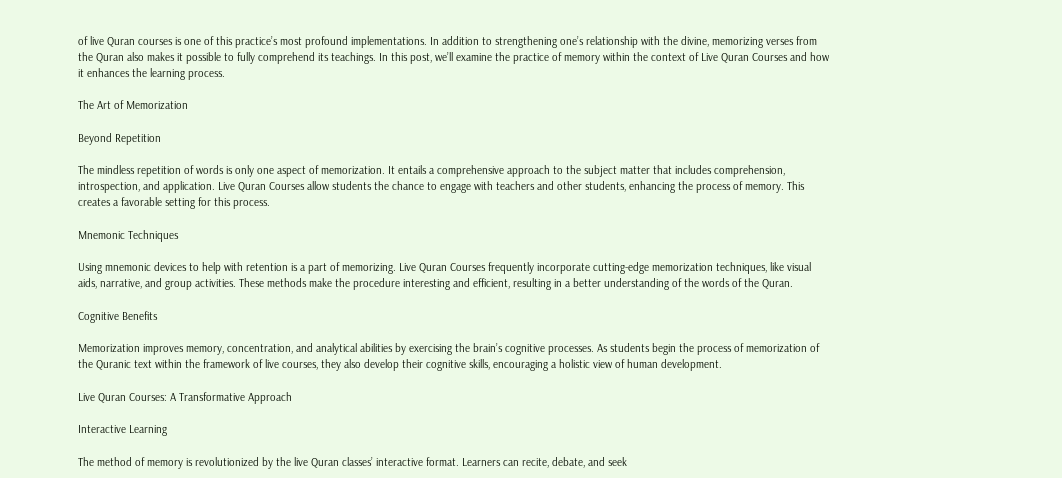of live Quran courses is one of this practice’s most profound implementations. In addition to strengthening one’s relationship with the divine, memorizing verses from the Quran also makes it possible to fully comprehend its teachings. In this post, we’ll examine the practice of memory within the context of Live Quran Courses and how it enhances the learning process.

The Art of Memorization

Beyond Repetition

The mindless repetition of words is only one aspect of memorization. It entails a comprehensive approach to the subject matter that includes comprehension, introspection, and application. Live Quran Courses allow students the chance to engage with teachers and other students, enhancing the process of memory. This creates a favorable setting for this process.

Mnemonic Techniques

Using mnemonic devices to help with retention is a part of memorizing. Live Quran Courses frequently incorporate cutting-edge memorization techniques, like visual aids, narrative, and group activities. These methods make the procedure interesting and efficient, resulting in a better understanding of the words of the Quran.

Cognitive Benefits

Memorization improves memory, concentration, and analytical abilities by exercising the brain’s cognitive processes. As students begin the process of memorization of the Quranic text within the framework of live courses, they also develop their cognitive skills, encouraging a holistic view of human development.

Live Quran Courses: A Transformative Approach

Interactive Learning

The method of memory is revolutionized by the live Quran classes’ interactive format. Learners can recite, debate, and seek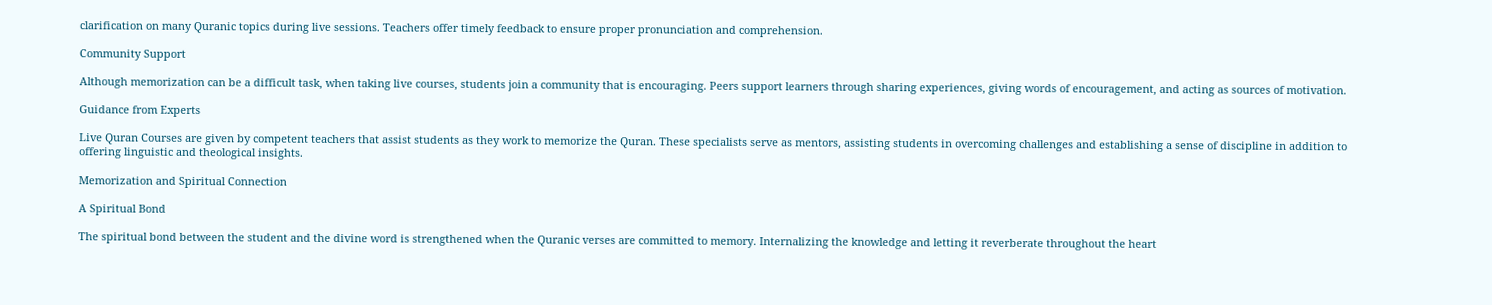clarification on many Quranic topics during live sessions. Teachers offer timely feedback to ensure proper pronunciation and comprehension.

Community Support

Although memorization can be a difficult task, when taking live courses, students join a community that is encouraging. Peers support learners through sharing experiences, giving words of encouragement, and acting as sources of motivation.

Guidance from Experts

Live Quran Courses are given by competent teachers that assist students as they work to memorize the Quran. These specialists serve as mentors, assisting students in overcoming challenges and establishing a sense of discipline in addition to offering linguistic and theological insights.

Memorization and Spiritual Connection

A Spiritual Bond

The spiritual bond between the student and the divine word is strengthened when the Quranic verses are committed to memory. Internalizing the knowledge and letting it reverberate throughout the heart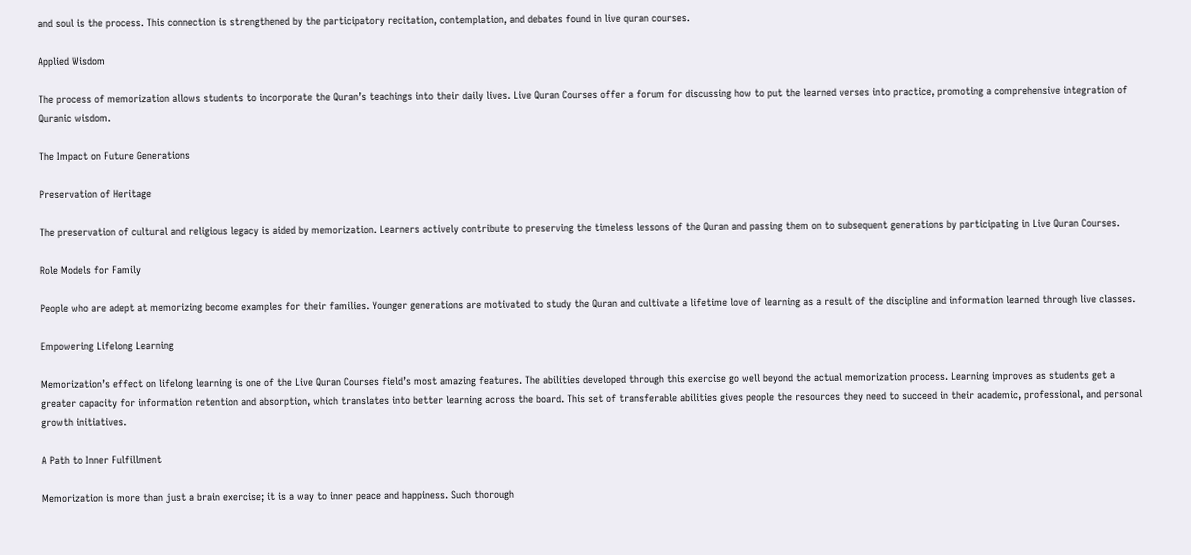and soul is the process. This connection is strengthened by the participatory recitation, contemplation, and debates found in live quran courses.

Applied Wisdom

The process of memorization allows students to incorporate the Quran’s teachings into their daily lives. Live Quran Courses offer a forum for discussing how to put the learned verses into practice, promoting a comprehensive integration of Quranic wisdom.

The Impact on Future Generations

Preservation of Heritage

The preservation of cultural and religious legacy is aided by memorization. Learners actively contribute to preserving the timeless lessons of the Quran and passing them on to subsequent generations by participating in Live Quran Courses.

Role Models for Family

People who are adept at memorizing become examples for their families. Younger generations are motivated to study the Quran and cultivate a lifetime love of learning as a result of the discipline and information learned through live classes.

Empowering Lifelong Learning

Memorization’s effect on lifelong learning is one of the Live Quran Courses field’s most amazing features. The abilities developed through this exercise go well beyond the actual memorization process. Learning improves as students get a greater capacity for information retention and absorption, which translates into better learning across the board. This set of transferable abilities gives people the resources they need to succeed in their academic, professional, and personal growth initiatives.

A Path to Inner Fulfillment

Memorization is more than just a brain exercise; it is a way to inner peace and happiness. Such thorough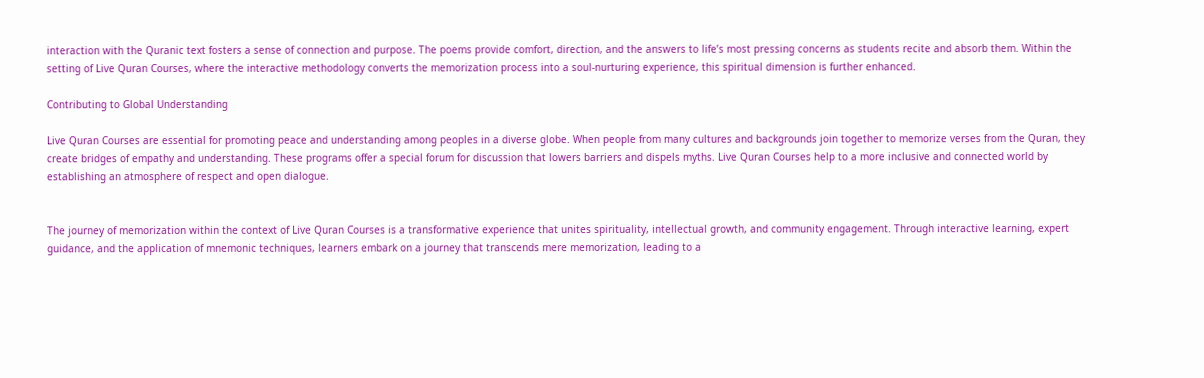interaction with the Quranic text fosters a sense of connection and purpose. The poems provide comfort, direction, and the answers to life’s most pressing concerns as students recite and absorb them. Within the setting of Live Quran Courses, where the interactive methodology converts the memorization process into a soul-nurturing experience, this spiritual dimension is further enhanced.

Contributing to Global Understanding

Live Quran Courses are essential for promoting peace and understanding among peoples in a diverse globe. When people from many cultures and backgrounds join together to memorize verses from the Quran, they create bridges of empathy and understanding. These programs offer a special forum for discussion that lowers barriers and dispels myths. Live Quran Courses help to a more inclusive and connected world by establishing an atmosphere of respect and open dialogue.


The journey of memorization within the context of Live Quran Courses is a transformative experience that unites spirituality, intellectual growth, and community engagement. Through interactive learning, expert guidance, and the application of mnemonic techniques, learners embark on a journey that transcends mere memorization, leading to a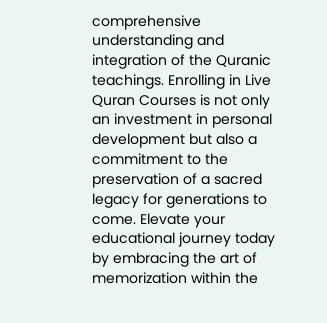comprehensive understanding and integration of the Quranic teachings. Enrolling in Live Quran Courses is not only an investment in personal development but also a commitment to the preservation of a sacred legacy for generations to come. Elevate your educational journey today by embracing the art of memorization within the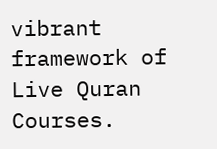vibrant framework of Live Quran Courses.